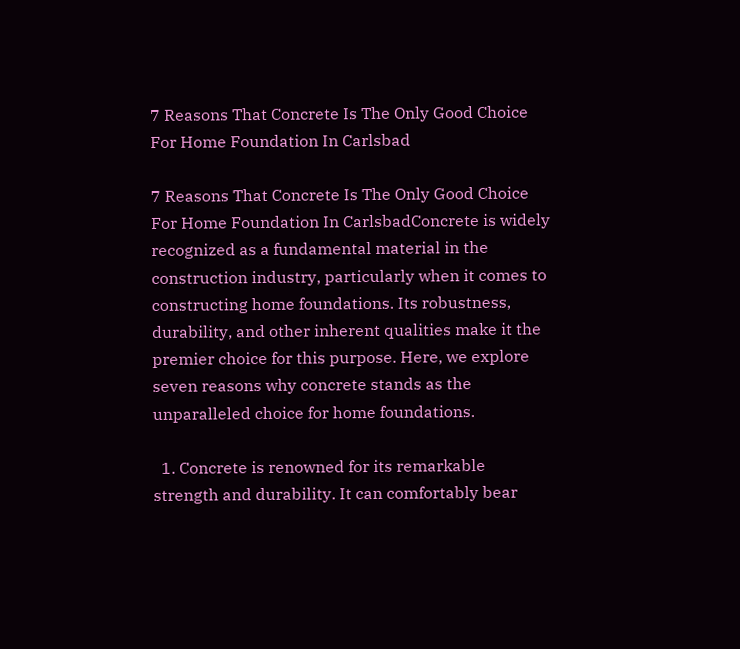7 Reasons That Concrete Is The Only Good Choice For Home Foundation In Carlsbad

7 Reasons That Concrete Is The Only Good Choice For Home Foundation In CarlsbadConcrete is widely recognized as a fundamental material in the construction industry, particularly when it comes to constructing home foundations. Its robustness, durability, and other inherent qualities make it the premier choice for this purpose. Here, we explore seven reasons why concrete stands as the unparalleled choice for home foundations.

  1. Concrete is renowned for its remarkable strength and durability. It can comfortably bear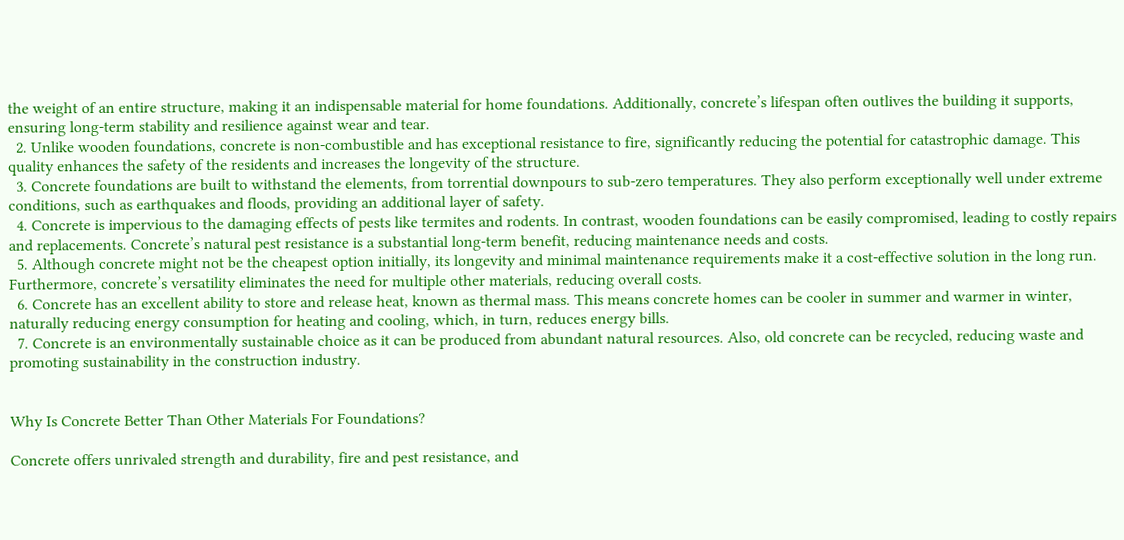the weight of an entire structure, making it an indispensable material for home foundations. Additionally, concrete’s lifespan often outlives the building it supports, ensuring long-term stability and resilience against wear and tear.
  2. Unlike wooden foundations, concrete is non-combustible and has exceptional resistance to fire, significantly reducing the potential for catastrophic damage. This quality enhances the safety of the residents and increases the longevity of the structure.
  3. Concrete foundations are built to withstand the elements, from torrential downpours to sub-zero temperatures. They also perform exceptionally well under extreme conditions, such as earthquakes and floods, providing an additional layer of safety.
  4. Concrete is impervious to the damaging effects of pests like termites and rodents. In contrast, wooden foundations can be easily compromised, leading to costly repairs and replacements. Concrete’s natural pest resistance is a substantial long-term benefit, reducing maintenance needs and costs.
  5. Although concrete might not be the cheapest option initially, its longevity and minimal maintenance requirements make it a cost-effective solution in the long run. Furthermore, concrete’s versatility eliminates the need for multiple other materials, reducing overall costs.
  6. Concrete has an excellent ability to store and release heat, known as thermal mass. This means concrete homes can be cooler in summer and warmer in winter, naturally reducing energy consumption for heating and cooling, which, in turn, reduces energy bills.
  7. Concrete is an environmentally sustainable choice as it can be produced from abundant natural resources. Also, old concrete can be recycled, reducing waste and promoting sustainability in the construction industry.


Why Is Concrete Better Than Other Materials For Foundations?

Concrete offers unrivaled strength and durability, fire and pest resistance, and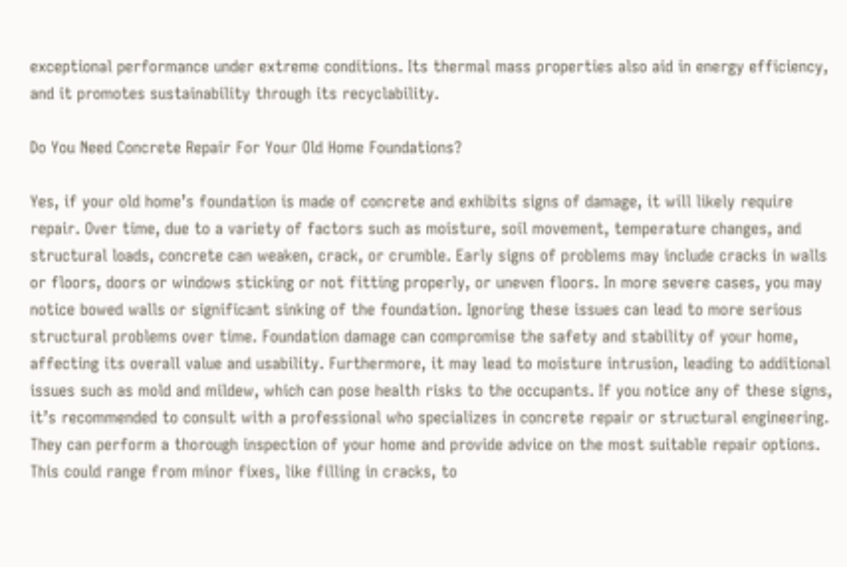exceptional performance under extreme conditions. Its thermal mass properties also aid in energy efficiency, and it promotes sustainability through its recyclability.

Do You Need Concrete Repair For Your Old Home Foundations?

Yes, if your old home’s foundation is made of concrete and exhibits signs of damage, it will likely require repair. Over time, due to a variety of factors such as moisture, soil movement, temperature changes, and structural loads, concrete can weaken, crack, or crumble. Early signs of problems may include cracks in walls or floors, doors or windows sticking or not fitting properly, or uneven floors. In more severe cases, you may notice bowed walls or significant sinking of the foundation. Ignoring these issues can lead to more serious structural problems over time. Foundation damage can compromise the safety and stability of your home, affecting its overall value and usability. Furthermore, it may lead to moisture intrusion, leading to additional issues such as mold and mildew, which can pose health risks to the occupants. If you notice any of these signs, it’s recommended to consult with a professional who specializes in concrete repair or structural engineering. They can perform a thorough inspection of your home and provide advice on the most suitable repair options. This could range from minor fixes, like filling in cracks, to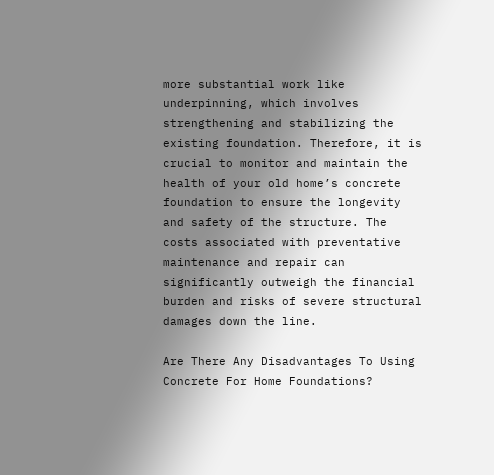more substantial work like underpinning, which involves strengthening and stabilizing the existing foundation. Therefore, it is crucial to monitor and maintain the health of your old home’s concrete foundation to ensure the longevity and safety of the structure. The costs associated with preventative maintenance and repair can significantly outweigh the financial burden and risks of severe structural damages down the line.

Are There Any Disadvantages To Using Concrete For Home Foundations?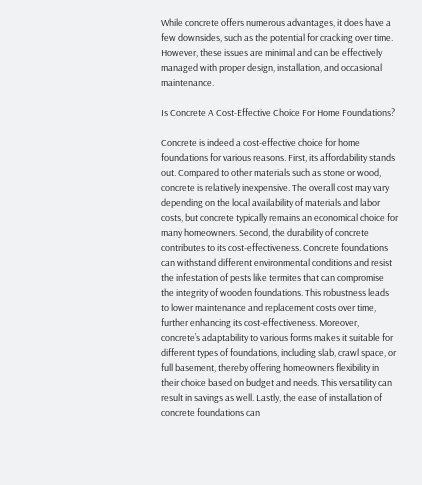While concrete offers numerous advantages, it does have a few downsides, such as the potential for cracking over time. However, these issues are minimal and can be effectively managed with proper design, installation, and occasional maintenance.

Is Concrete A Cost-Effective Choice For Home Foundations?

Concrete is indeed a cost-effective choice for home foundations for various reasons. First, its affordability stands out. Compared to other materials such as stone or wood, concrete is relatively inexpensive. The overall cost may vary depending on the local availability of materials and labor costs, but concrete typically remains an economical choice for many homeowners. Second, the durability of concrete contributes to its cost-effectiveness. Concrete foundations can withstand different environmental conditions and resist the infestation of pests like termites that can compromise the integrity of wooden foundations. This robustness leads to lower maintenance and replacement costs over time, further enhancing its cost-effectiveness. Moreover, concrete’s adaptability to various forms makes it suitable for different types of foundations, including slab, crawl space, or full basement, thereby offering homeowners flexibility in their choice based on budget and needs. This versatility can result in savings as well. Lastly, the ease of installation of concrete foundations can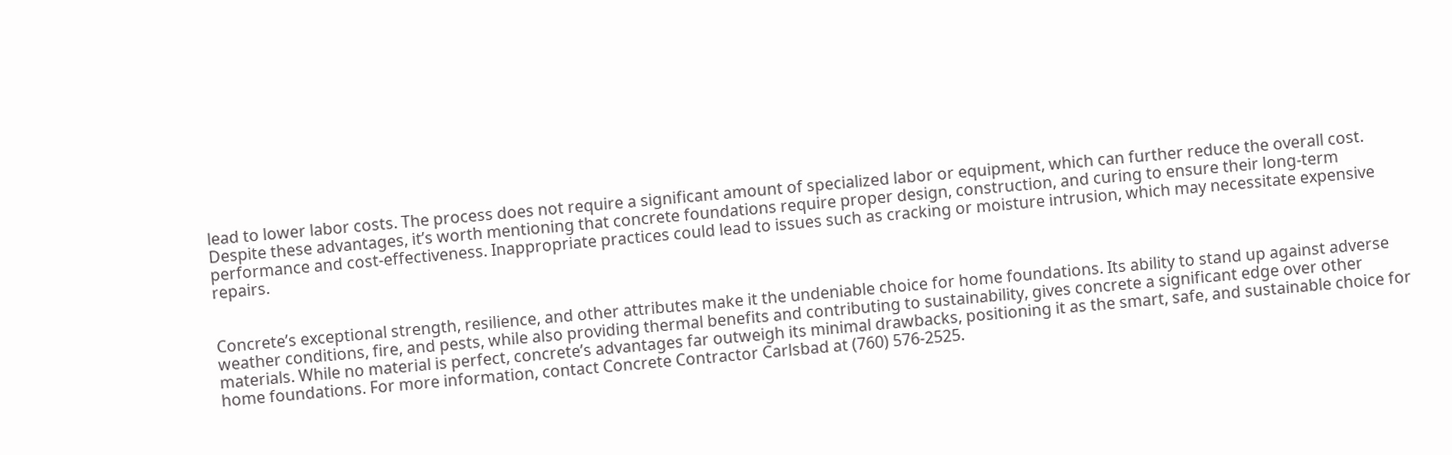lead to lower labor costs. The process does not require a significant amount of specialized labor or equipment, which can further reduce the overall cost. Despite these advantages, it’s worth mentioning that concrete foundations require proper design, construction, and curing to ensure their long-term performance and cost-effectiveness. Inappropriate practices could lead to issues such as cracking or moisture intrusion, which may necessitate expensive repairs.


Concrete’s exceptional strength, resilience, and other attributes make it the undeniable choice for home foundations. Its ability to stand up against adverse weather conditions, fire, and pests, while also providing thermal benefits and contributing to sustainability, gives concrete a significant edge over other materials. While no material is perfect, concrete’s advantages far outweigh its minimal drawbacks, positioning it as the smart, safe, and sustainable choice for home foundations. For more information, contact Concrete Contractor Carlsbad at (760) 576-2525.